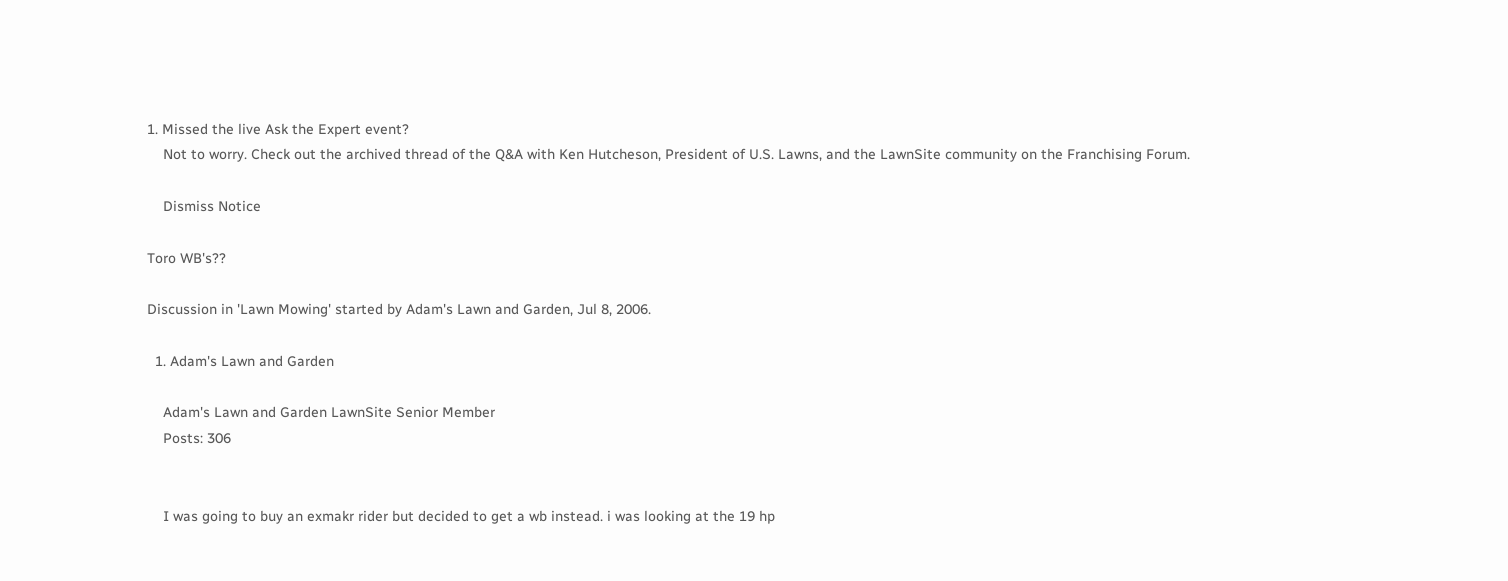1. Missed the live Ask the Expert event?
    Not to worry. Check out the archived thread of the Q&A with Ken Hutcheson, President of U.S. Lawns, and the LawnSite community on the Franchising Forum.

    Dismiss Notice

Toro WB's??

Discussion in 'Lawn Mowing' started by Adam's Lawn and Garden, Jul 8, 2006.

  1. Adam's Lawn and Garden

    Adam's Lawn and Garden LawnSite Senior Member
    Posts: 306


    I was going to buy an exmakr rider but decided to get a wb instead. i was looking at the 19 hp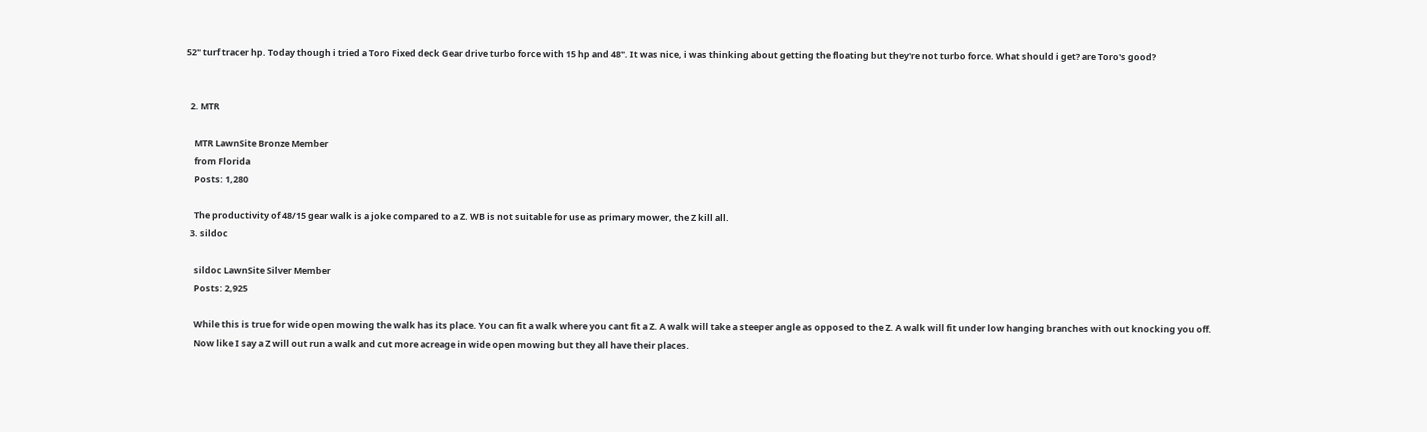52" turf tracer hp. Today though i tried a Toro Fixed deck Gear drive turbo force with 15 hp and 48". It was nice, i was thinking about getting the floating but they're not turbo force. What should i get? are Toro's good?


  2. MTR

    MTR LawnSite Bronze Member
    from Florida
    Posts: 1,280

    The productivity of 48/15 gear walk is a joke compared to a Z. WB is not suitable for use as primary mower, the Z kill all.
  3. sildoc

    sildoc LawnSite Silver Member
    Posts: 2,925

    While this is true for wide open mowing the walk has its place. You can fit a walk where you cant fit a Z. A walk will take a steeper angle as opposed to the Z. A walk will fit under low hanging branches with out knocking you off.
    Now like I say a Z will out run a walk and cut more acreage in wide open mowing but they all have their places.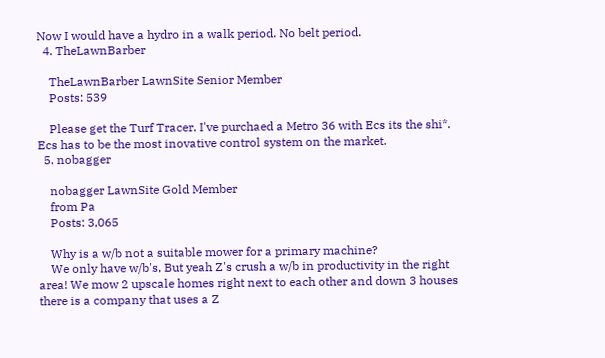Now I would have a hydro in a walk period. No belt period.
  4. TheLawnBarber

    TheLawnBarber LawnSite Senior Member
    Posts: 539

    Please get the Turf Tracer. I've purchaed a Metro 36 with Ecs its the shi*. Ecs has to be the most inovative control system on the market.
  5. nobagger

    nobagger LawnSite Gold Member
    from Pa
    Posts: 3,065

    Why is a w/b not a suitable mower for a primary machine?
    We only have w/b's, But yeah Z's crush a w/b in productivity in the right area! We mow 2 upscale homes right next to each other and down 3 houses there is a company that uses a Z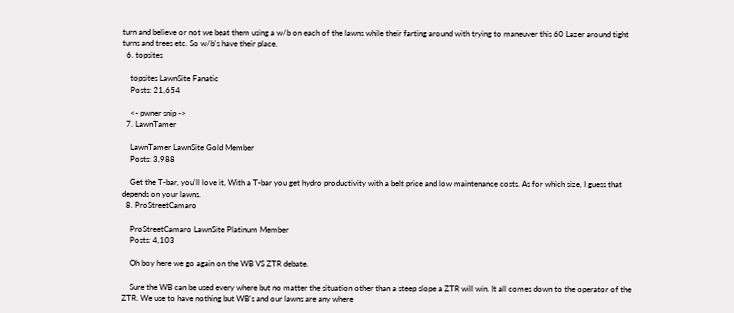turn and believe or not we beat them using a w/b on each of the lawns while their farting around with trying to maneuver this 60 Lazer around tight turns and trees etc. So w/b's have their place.
  6. topsites

    topsites LawnSite Fanatic
    Posts: 21,654

    <- pwner snip ->
  7. LawnTamer

    LawnTamer LawnSite Gold Member
    Posts: 3,988

    Get the T-bar, you'll love it, With a T-bar you get hydro productivity with a belt price and low maintenance costs. As for which size, I guess that depends on your lawns.
  8. ProStreetCamaro

    ProStreetCamaro LawnSite Platinum Member
    Posts: 4,103

    Oh boy here we go again on the WB VS ZTR debate.

    Sure the WB can be used every where but no matter the situation other than a steep slope a ZTR will win. It all comes down to the operator of the ZTR. We use to have nothing but WB's and our lawns are any where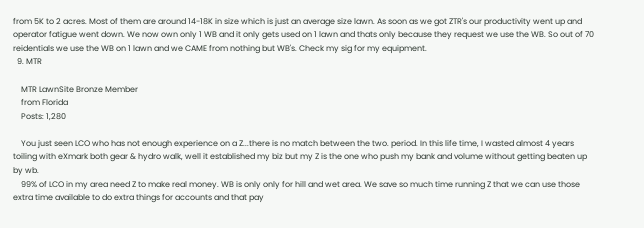from 5K to 2 acres. Most of them are around 14-18K in size which is just an average size lawn. As soon as we got ZTR's our productivity went up and operator fatigue went down. We now own only 1 WB and it only gets used on 1 lawn and thats only because they request we use the WB. So out of 70 reidentials we use the WB on 1 lawn and we CAME from nothing but WB's. Check my sig for my equipment.
  9. MTR

    MTR LawnSite Bronze Member
    from Florida
    Posts: 1,280

    You just seen LCO who has not enough experience on a Z...there is no match between the two. period. In this life time, I wasted almost 4 years toiling with eXmark both gear & hydro walk, well it established my biz but my Z is the one who push my bank and volume without getting beaten up by wb.
    99% of LCO in my area need Z to make real money. WB is only only for hill and wet area. We save so much time running Z that we can use those extra time available to do extra things for accounts and that pay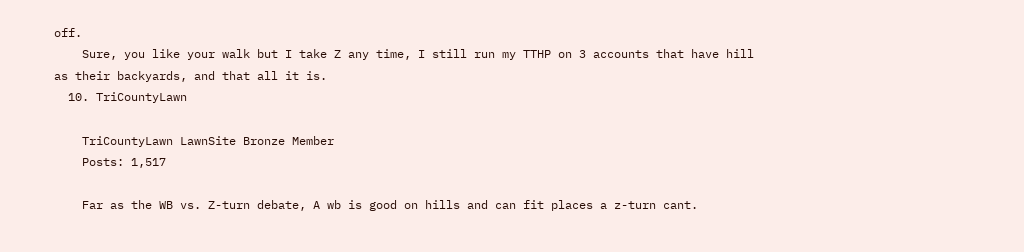off.
    Sure, you like your walk but I take Z any time, I still run my TTHP on 3 accounts that have hill as their backyards, and that all it is.
  10. TriCountyLawn

    TriCountyLawn LawnSite Bronze Member
    Posts: 1,517

    Far as the WB vs. Z-turn debate, A wb is good on hills and can fit places a z-turn cant.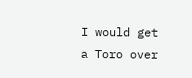I would get a Toro over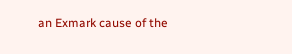an Exmark cause of the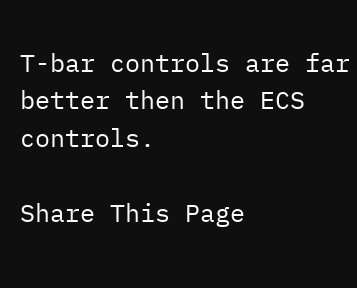T-bar controls are far better then the ECS controls.

Share This Page